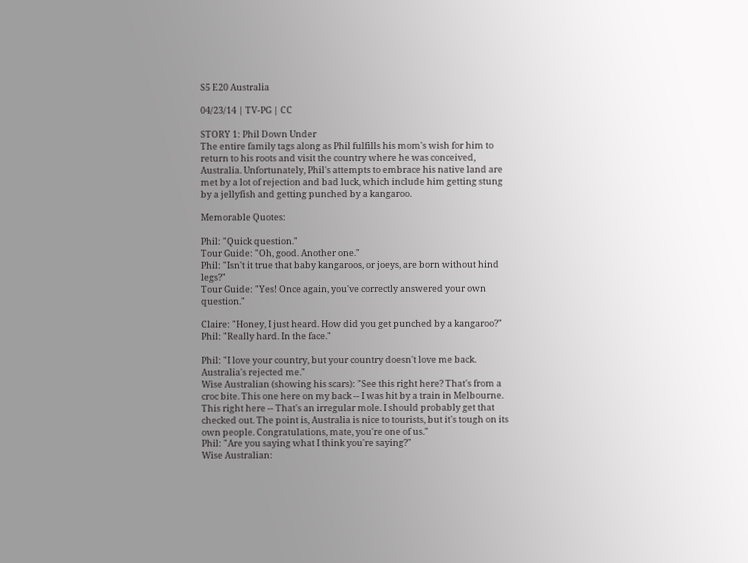S5 E20 Australia

04/23/14 | TV-PG | CC

STORY 1: Phil Down Under
The entire family tags along as Phil fulfills his mom's wish for him to return to his roots and visit the country where he was conceived, Australia. Unfortunately, Phil's attempts to embrace his native land are met by a lot of rejection and bad luck, which include him getting stung by a jellyfish and getting punched by a kangaroo.

Memorable Quotes:

Phil: "Quick question."
Tour Guide: "Oh, good. Another one."
Phil: "Isn't it true that baby kangaroos, or joeys, are born without hind legs?"
Tour Guide: "Yes! Once again, you've correctly answered your own question."

Claire: "Honey, I just heard. How did you get punched by a kangaroo?"
Phil: "Really hard. In the face."

Phil: "I love your country, but your country doesn't love me back. Australia's rejected me."
Wise Australian (showing his scars): "See this right here? That's from a croc bite. This one here on my back -- I was hit by a train in Melbourne. This right here -- That's an irregular mole. I should probably get that checked out. The point is, Australia is nice to tourists, but it's tough on its own people. Congratulations, mate, you're one of us."
Phil: "Are you saying what I think you're saying?"
Wise Australian: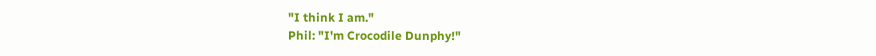"I think I am."
Phil: "I'm Crocodile Dunphy!"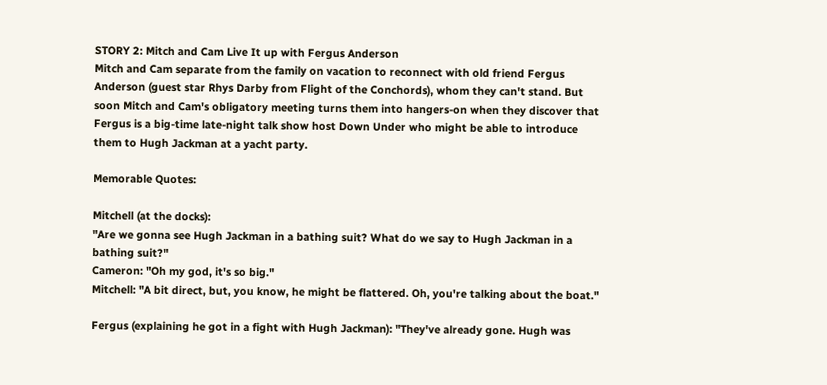STORY 2: Mitch and Cam Live It up with Fergus Anderson
Mitch and Cam separate from the family on vacation to reconnect with old friend Fergus Anderson (guest star Rhys Darby from Flight of the Conchords), whom they can't stand. But soon Mitch and Cam's obligatory meeting turns them into hangers-on when they discover that Fergus is a big-time late-night talk show host Down Under who might be able to introduce them to Hugh Jackman at a yacht party.

Memorable Quotes:

Mitchell (at the docks):
"Are we gonna see Hugh Jackman in a bathing suit? What do we say to Hugh Jackman in a bathing suit?"
Cameron: "Oh my god, it's so big."
Mitchell: "A bit direct, but, you know, he might be flattered. Oh, you're talking about the boat."

Fergus (explaining he got in a fight with Hugh Jackman): "They've already gone. Hugh was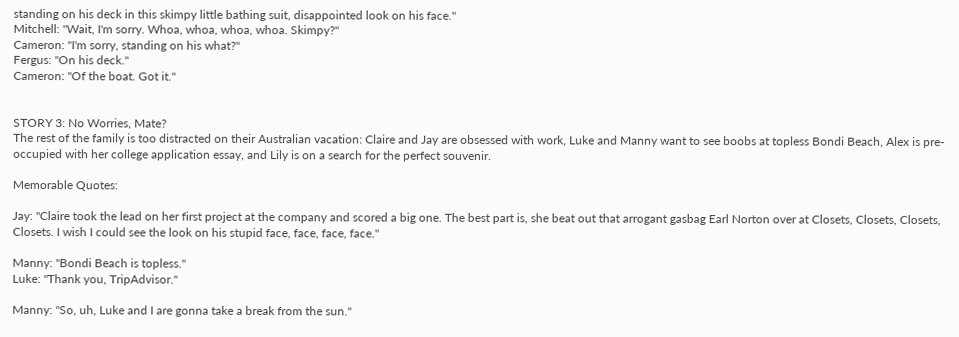standing on his deck in this skimpy little bathing suit, disappointed look on his face."
Mitchell: "Wait, I'm sorry. Whoa, whoa, whoa, whoa. Skimpy?"
Cameron: "I'm sorry, standing on his what?"
Fergus: "On his deck."
Cameron: "Of the boat. Got it."


STORY 3: No Worries, Mate?
The rest of the family is too distracted on their Australian vacation: Claire and Jay are obsessed with work, Luke and Manny want to see boobs at topless Bondi Beach, Alex is pre-occupied with her college application essay, and Lily is on a search for the perfect souvenir.

Memorable Quotes:

Jay: "Claire took the lead on her first project at the company and scored a big one. The best part is, she beat out that arrogant gasbag Earl Norton over at Closets, Closets, Closets, Closets. I wish I could see the look on his stupid face, face, face, face."

Manny: "Bondi Beach is topless."
Luke: "Thank you, TripAdvisor."

Manny: "So, uh, Luke and I are gonna take a break from the sun."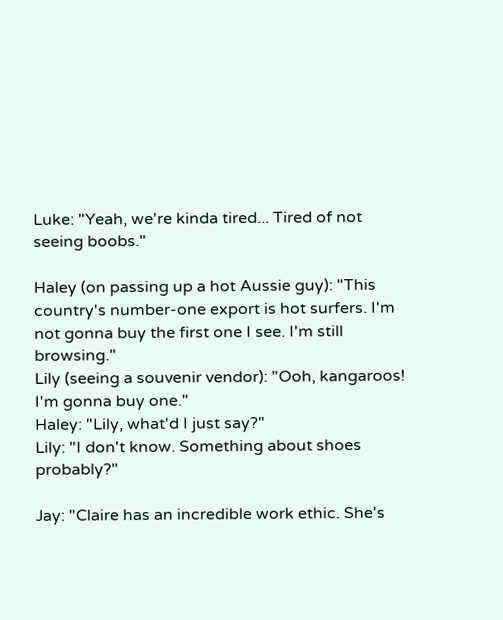Luke: "Yeah, we're kinda tired... Tired of not seeing boobs."

Haley (on passing up a hot Aussie guy): "This country's number-one export is hot surfers. I'm not gonna buy the first one I see. I'm still browsing."
Lily (seeing a souvenir vendor): "Ooh, kangaroos! I'm gonna buy one."
Haley: "Lily, what'd I just say?"
Lily: "I don't know. Something about shoes probably?"

Jay: "Claire has an incredible work ethic. She's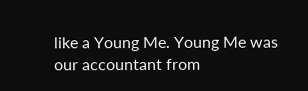like a Young Me. Young Me was our accountant from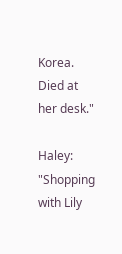Korea. Died at her desk."

Haley: "Shopping with Lily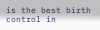is the best birth control in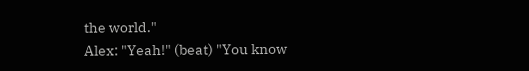the world."
Alex: "Yeah!" (beat) "You know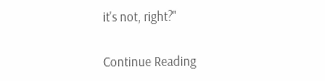it's not, right?"

Continue Reading